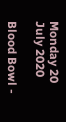Monday 20 July 2020

Blood Bowl -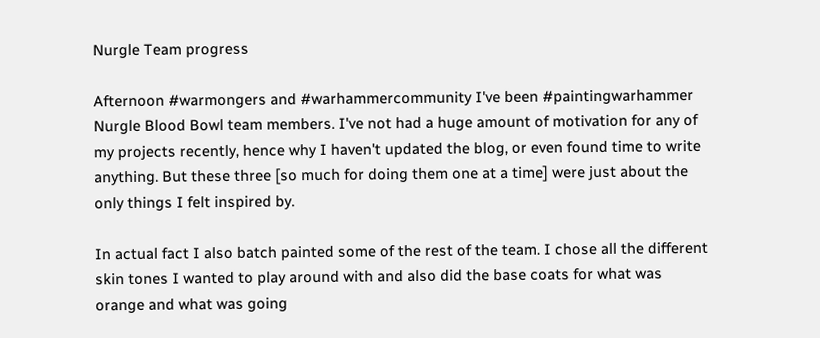Nurgle Team progress

Afternoon #warmongers and #warhammercommunity I've been #paintingwarhammer Nurgle Blood Bowl team members. I've not had a huge amount of motivation for any of my projects recently, hence why I haven't updated the blog, or even found time to write anything. But these three [so much for doing them one at a time] were just about the only things I felt inspired by.

In actual fact I also batch painted some of the rest of the team. I chose all the different skin tones I wanted to play around with and also did the base coats for what was orange and what was going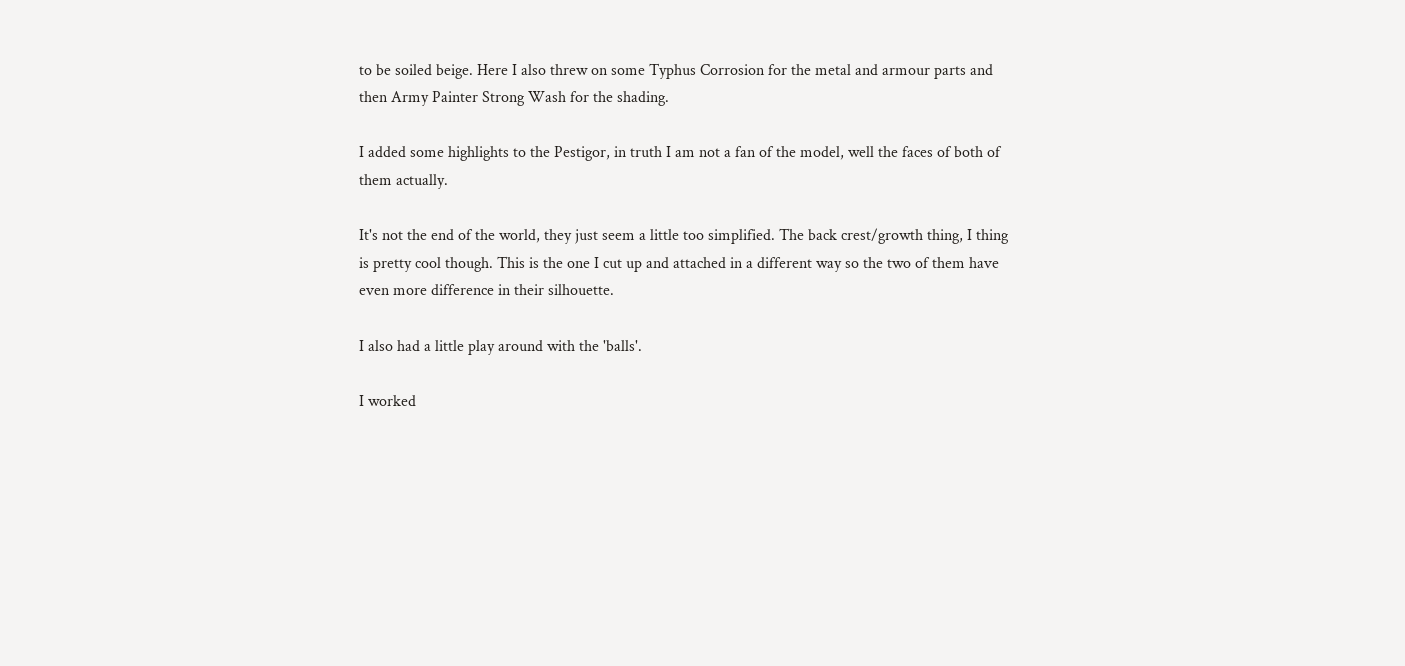to be soiled beige. Here I also threw on some Typhus Corrosion for the metal and armour parts and then Army Painter Strong Wash for the shading.

I added some highlights to the Pestigor, in truth I am not a fan of the model, well the faces of both of them actually.

It's not the end of the world, they just seem a little too simplified. The back crest/growth thing, I thing is pretty cool though. This is the one I cut up and attached in a different way so the two of them have even more difference in their silhouette.

I also had a little play around with the 'balls'.

I worked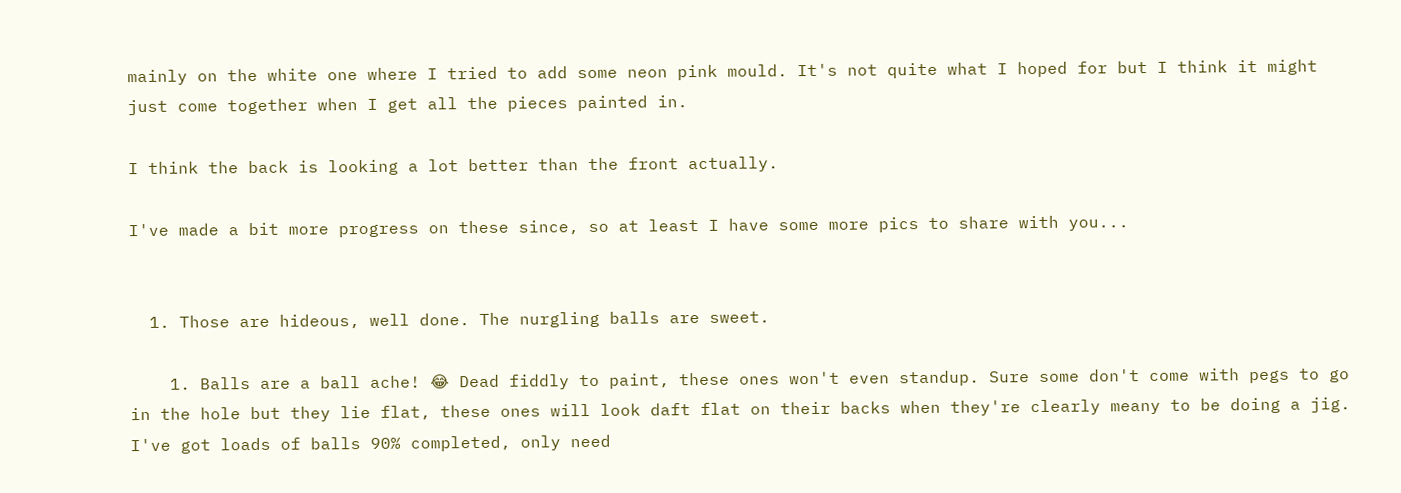mainly on the white one where I tried to add some neon pink mould. It's not quite what I hoped for but I think it might just come together when I get all the pieces painted in.

I think the back is looking a lot better than the front actually.

I've made a bit more progress on these since, so at least I have some more pics to share with you...


  1. Those are hideous, well done. The nurgling balls are sweet.

    1. Balls are a ball ache! 😂 Dead fiddly to paint, these ones won't even standup. Sure some don't come with pegs to go in the hole but they lie flat, these ones will look daft flat on their backs when they're clearly meany to be doing a jig. I've got loads of balls 90% completed, only need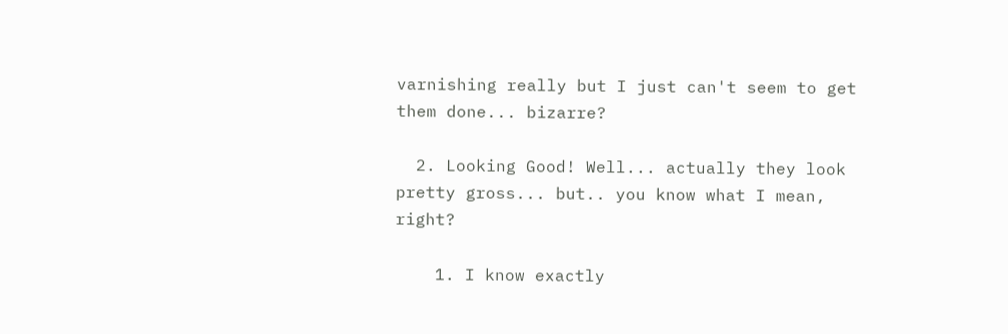varnishing really but I just can't seem to get them done... bizarre?

  2. Looking Good! Well... actually they look pretty gross... but.. you know what I mean, right?

    1. I know exactly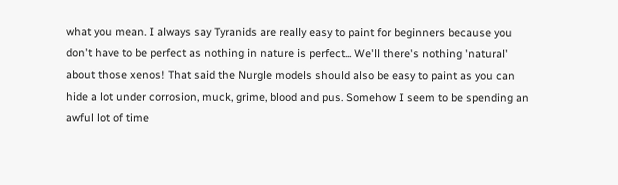what you mean. I always say Tyranids are really easy to paint for beginners because you don't have to be perfect as nothing in nature is perfect... We'll there's nothing 'natural' about those xenos! That said the Nurgle models should also be easy to paint as you can hide a lot under corrosion, muck, grime, blood and pus. Somehow I seem to be spending an awful lot of time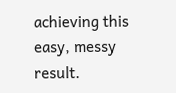achieving this easy, messy result.